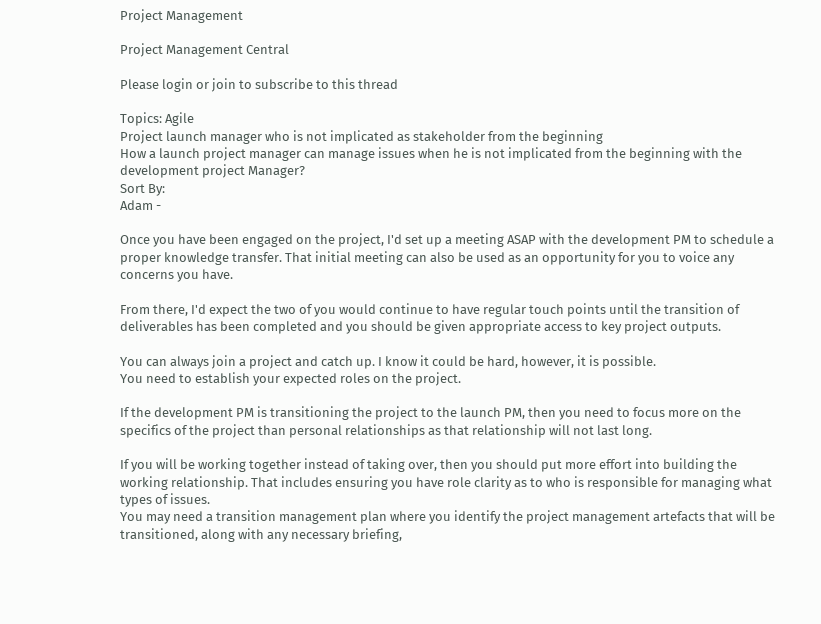Project Management

Project Management Central

Please login or join to subscribe to this thread

Topics: Agile
Project launch manager who is not implicated as stakeholder from the beginning
How a launch project manager can manage issues when he is not implicated from the beginning with the development project Manager?
Sort By:
Adam -

Once you have been engaged on the project, I'd set up a meeting ASAP with the development PM to schedule a proper knowledge transfer. That initial meeting can also be used as an opportunity for you to voice any concerns you have.

From there, I'd expect the two of you would continue to have regular touch points until the transition of deliverables has been completed and you should be given appropriate access to key project outputs.

You can always join a project and catch up. I know it could be hard, however, it is possible.
You need to establish your expected roles on the project.

If the development PM is transitioning the project to the launch PM, then you need to focus more on the specifics of the project than personal relationships as that relationship will not last long.

If you will be working together instead of taking over, then you should put more effort into building the working relationship. That includes ensuring you have role clarity as to who is responsible for managing what types of issues.
You may need a transition management plan where you identify the project management artefacts that will be transitioned, along with any necessary briefing,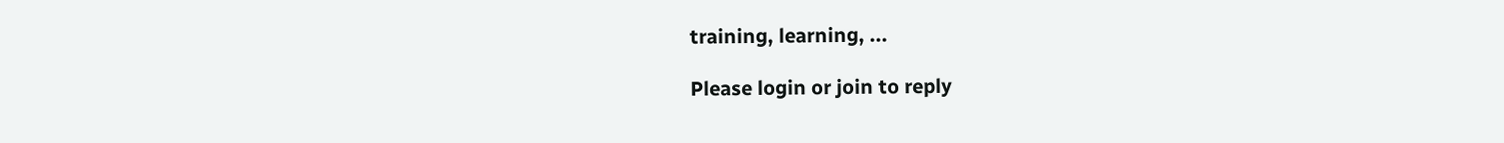training, learning, ...

Please login or join to reply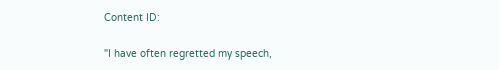Content ID:

"I have often regretted my speech,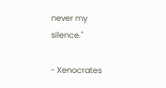never my silence."

- Xenocrates